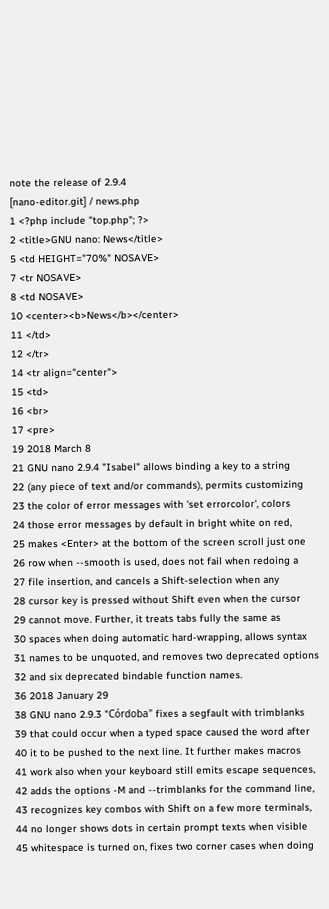note the release of 2.9.4
[nano-editor.git] / news.php
1 <?php include "top.php"; ?>
2 <title>GNU nano: News</title>
5 <td HEIGHT="70%" NOSAVE>
7 <tr NOSAVE>
8 <td NOSAVE>
10 <center><b>News</b></center>
11 </td>
12 </tr>
14 <tr align="center">
15 <td>
16 <br>
17 <pre>
19 2018 March 8
21 GNU nano 2.9.4 "Isabel" allows binding a key to a string
22 (any piece of text and/or commands), permits customizing
23 the color of error messages with 'set errorcolor', colors
24 those error messages by default in bright white on red,
25 makes <Enter> at the bottom of the screen scroll just one
26 row when --smooth is used, does not fail when redoing a
27 file insertion, and cancels a Shift-selection when any
28 cursor key is pressed without Shift even when the cursor
29 cannot move. Further, it treats tabs fully the same as
30 spaces when doing automatic hard-wrapping, allows syntax
31 names to be unquoted, and removes two deprecated options
32 and six deprecated bindable function names.
36 2018 January 29
38 GNU nano 2.9.3 "Córdoba" fixes a segfault with trimblanks
39 that could occur when a typed space caused the word after
40 it to be pushed to the next line. It further makes macros
41 work also when your keyboard still emits escape sequences,
42 adds the options -M and --trimblanks for the command line,
43 recognizes key combos with Shift on a few more terminals,
44 no longer shows dots in certain prompt texts when visible
45 whitespace is turned on, fixes two corner cases when doing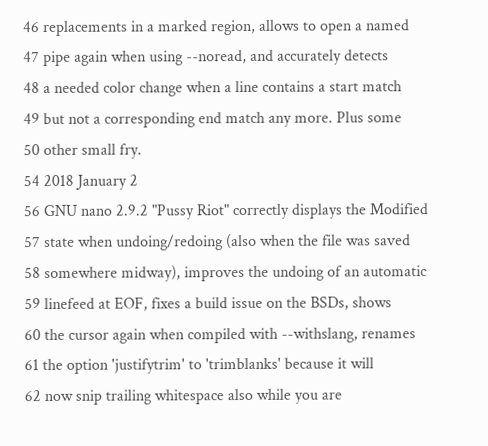46 replacements in a marked region, allows to open a named
47 pipe again when using --noread, and accurately detects
48 a needed color change when a line contains a start match
49 but not a corresponding end match any more. Plus some
50 other small fry.
54 2018 January 2
56 GNU nano 2.9.2 "Pussy Riot" correctly displays the Modified
57 state when undoing/redoing (also when the file was saved
58 somewhere midway), improves the undoing of an automatic
59 linefeed at EOF, fixes a build issue on the BSDs, shows
60 the cursor again when compiled with --withslang, renames
61 the option 'justifytrim' to 'trimblanks' because it will
62 now snip trailing whitespace also while you are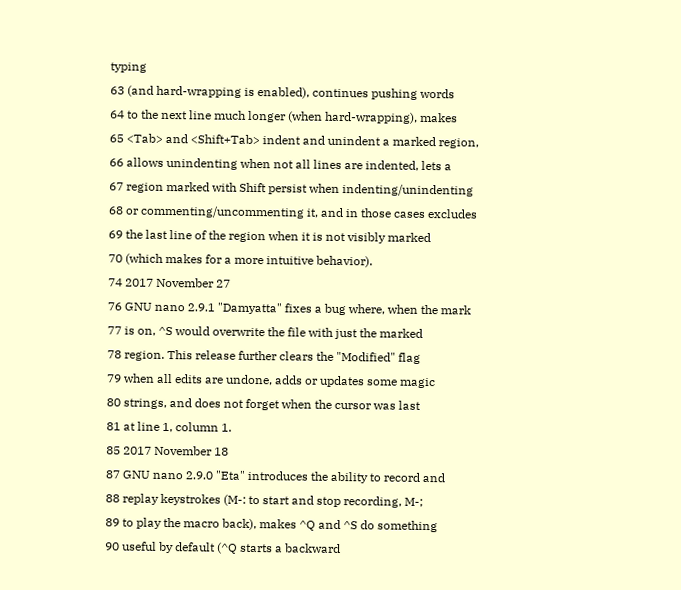typing
63 (and hard-wrapping is enabled), continues pushing words
64 to the next line much longer (when hard-wrapping), makes
65 <Tab> and <Shift+Tab> indent and unindent a marked region,
66 allows unindenting when not all lines are indented, lets a
67 region marked with Shift persist when indenting/unindenting
68 or commenting/uncommenting it, and in those cases excludes
69 the last line of the region when it is not visibly marked
70 (which makes for a more intuitive behavior).
74 2017 November 27
76 GNU nano 2.9.1 "Damyatta" fixes a bug where, when the mark
77 is on, ^S would overwrite the file with just the marked
78 region. This release further clears the "Modified" flag
79 when all edits are undone, adds or updates some magic
80 strings, and does not forget when the cursor was last
81 at line 1, column 1.
85 2017 November 18
87 GNU nano 2.9.0 "Eta" introduces the ability to record and
88 replay keystrokes (M-: to start and stop recording, M-;
89 to play the macro back), makes ^Q and ^S do something
90 useful by default (^Q starts a backward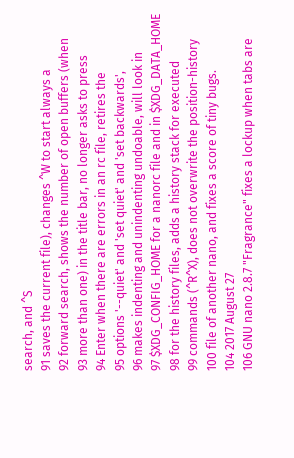search, and ^S
91 saves the current file), changes ^W to start always a
92 forward search, shows the number of open buffers (when
93 more than one) in the title bar, no longer asks to press
94 Enter when there are errors in an rc file, retires the
95 options '--quiet' and 'set quiet' and 'set backwards',
96 makes indenting and unindenting undoable, will look in
97 $XDG_CONFIG_HOME for a nanorc file and in $XDG_DATA_HOME
98 for the history files, adds a history stack for executed
99 commands (^R^X), does not overwrite the position-history
100 file of another nano, and fixes a score of tiny bugs.
104 2017 August 27
106 GNU nano 2.8.7 "Fragrance" fixes a lockup when tabs are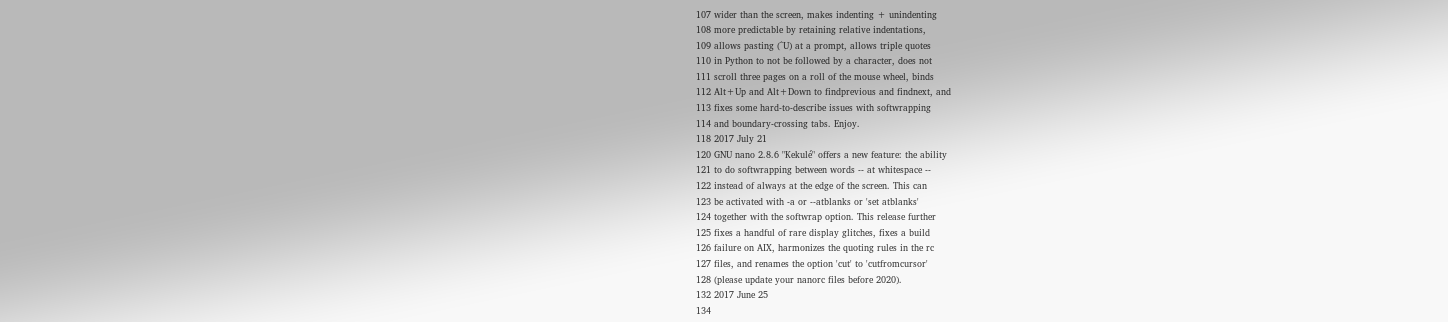107 wider than the screen, makes indenting + unindenting
108 more predictable by retaining relative indentations,
109 allows pasting (^U) at a prompt, allows triple quotes
110 in Python to not be followed by a character, does not
111 scroll three pages on a roll of the mouse wheel, binds
112 Alt+Up and Alt+Down to findprevious and findnext, and
113 fixes some hard-to-describe issues with softwrapping
114 and boundary-crossing tabs. Enjoy.
118 2017 July 21
120 GNU nano 2.8.6 "Kekulé" offers a new feature: the ability
121 to do softwrapping between words -- at whitespace --
122 instead of always at the edge of the screen. This can
123 be activated with -a or --atblanks or 'set atblanks'
124 together with the softwrap option. This release further
125 fixes a handful of rare display glitches, fixes a build
126 failure on AIX, harmonizes the quoting rules in the rc
127 files, and renames the option 'cut' to 'cutfromcursor'
128 (please update your nanorc files before 2020).
132 2017 June 25
134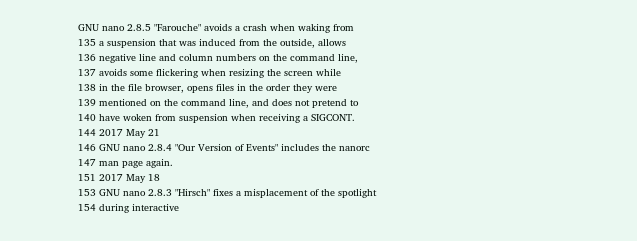GNU nano 2.8.5 "Farouche" avoids a crash when waking from
135 a suspension that was induced from the outside, allows
136 negative line and column numbers on the command line,
137 avoids some flickering when resizing the screen while
138 in the file browser, opens files in the order they were
139 mentioned on the command line, and does not pretend to
140 have woken from suspension when receiving a SIGCONT.
144 2017 May 21
146 GNU nano 2.8.4 "Our Version of Events" includes the nanorc
147 man page again.
151 2017 May 18
153 GNU nano 2.8.3 "Hirsch" fixes a misplacement of the spotlight
154 during interactive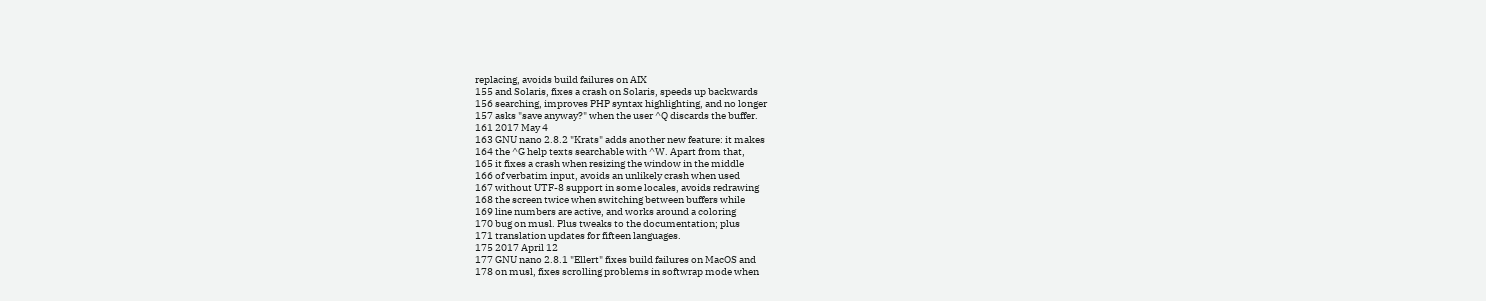replacing, avoids build failures on AIX
155 and Solaris, fixes a crash on Solaris, speeds up backwards
156 searching, improves PHP syntax highlighting, and no longer
157 asks "save anyway?" when the user ^Q discards the buffer.
161 2017 May 4
163 GNU nano 2.8.2 "Krats" adds another new feature: it makes
164 the ^G help texts searchable with ^W. Apart from that,
165 it fixes a crash when resizing the window in the middle
166 of verbatim input, avoids an unlikely crash when used
167 without UTF-8 support in some locales, avoids redrawing
168 the screen twice when switching between buffers while
169 line numbers are active, and works around a coloring
170 bug on musl. Plus tweaks to the documentation; plus
171 translation updates for fifteen languages.
175 2017 April 12
177 GNU nano 2.8.1 "Ellert" fixes build failures on MacOS and
178 on musl, fixes scrolling problems in softwrap mode when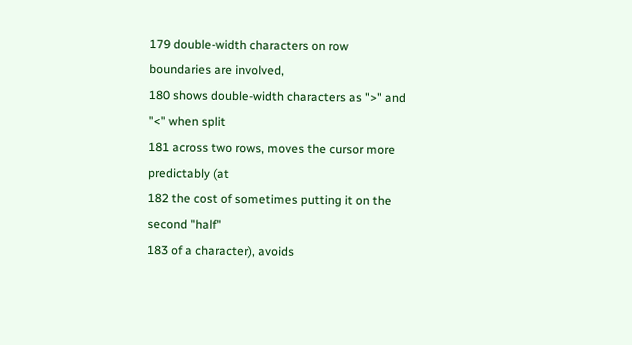179 double-width characters on row boundaries are involved,
180 shows double-width characters as ">" and "<" when split
181 across two rows, moves the cursor more predictably (at
182 the cost of sometimes putting it on the second "half"
183 of a character), avoids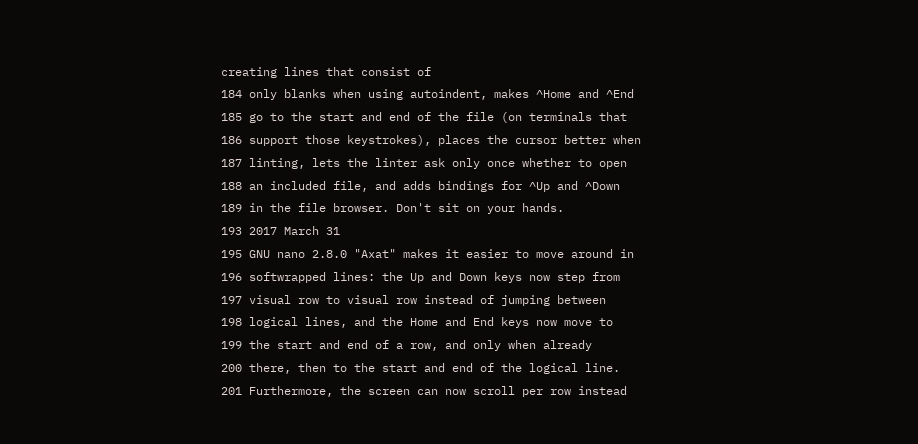creating lines that consist of
184 only blanks when using autoindent, makes ^Home and ^End
185 go to the start and end of the file (on terminals that
186 support those keystrokes), places the cursor better when
187 linting, lets the linter ask only once whether to open
188 an included file, and adds bindings for ^Up and ^Down
189 in the file browser. Don't sit on your hands.
193 2017 March 31
195 GNU nano 2.8.0 "Axat" makes it easier to move around in
196 softwrapped lines: the Up and Down keys now step from
197 visual row to visual row instead of jumping between
198 logical lines, and the Home and End keys now move to
199 the start and end of a row, and only when already
200 there, then to the start and end of the logical line.
201 Furthermore, the screen can now scroll per row instead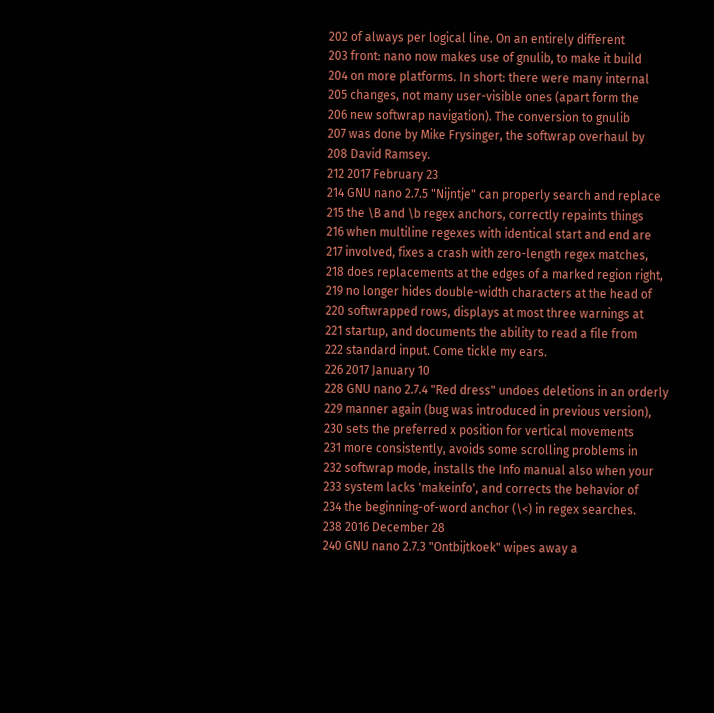202 of always per logical line. On an entirely different
203 front: nano now makes use of gnulib, to make it build
204 on more platforms. In short: there were many internal
205 changes, not many user-visible ones (apart form the
206 new softwrap navigation). The conversion to gnulib
207 was done by Mike Frysinger, the softwrap overhaul by
208 David Ramsey.
212 2017 February 23
214 GNU nano 2.7.5 "Nijntje" can properly search and replace
215 the \B and \b regex anchors, correctly repaints things
216 when multiline regexes with identical start and end are
217 involved, fixes a crash with zero-length regex matches,
218 does replacements at the edges of a marked region right,
219 no longer hides double-width characters at the head of
220 softwrapped rows, displays at most three warnings at
221 startup, and documents the ability to read a file from
222 standard input. Come tickle my ears.
226 2017 January 10
228 GNU nano 2.7.4 "Red dress" undoes deletions in an orderly
229 manner again (bug was introduced in previous version),
230 sets the preferred x position for vertical movements
231 more consistently, avoids some scrolling problems in
232 softwrap mode, installs the Info manual also when your
233 system lacks 'makeinfo', and corrects the behavior of
234 the beginning-of-word anchor (\<) in regex searches.
238 2016 December 28
240 GNU nano 2.7.3 "Ontbijtkoek" wipes away a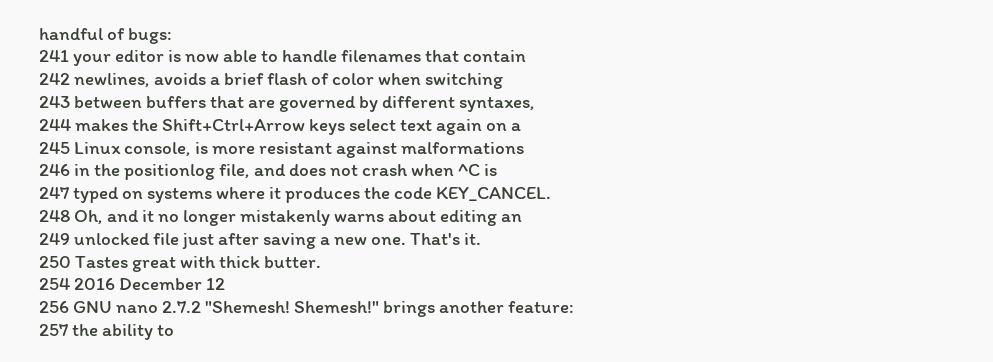handful of bugs:
241 your editor is now able to handle filenames that contain
242 newlines, avoids a brief flash of color when switching
243 between buffers that are governed by different syntaxes,
244 makes the Shift+Ctrl+Arrow keys select text again on a
245 Linux console, is more resistant against malformations
246 in the positionlog file, and does not crash when ^C is
247 typed on systems where it produces the code KEY_CANCEL.
248 Oh, and it no longer mistakenly warns about editing an
249 unlocked file just after saving a new one. That's it.
250 Tastes great with thick butter.
254 2016 December 12
256 GNU nano 2.7.2 "Shemesh! Shemesh!" brings another feature:
257 the ability to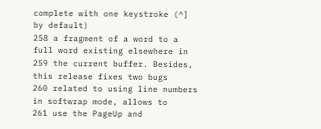complete with one keystroke (^] by default)
258 a fragment of a word to a full word existing elsewhere in
259 the current buffer. Besides, this release fixes two bugs
260 related to using line numbers in softwrap mode, allows to
261 use the PageUp and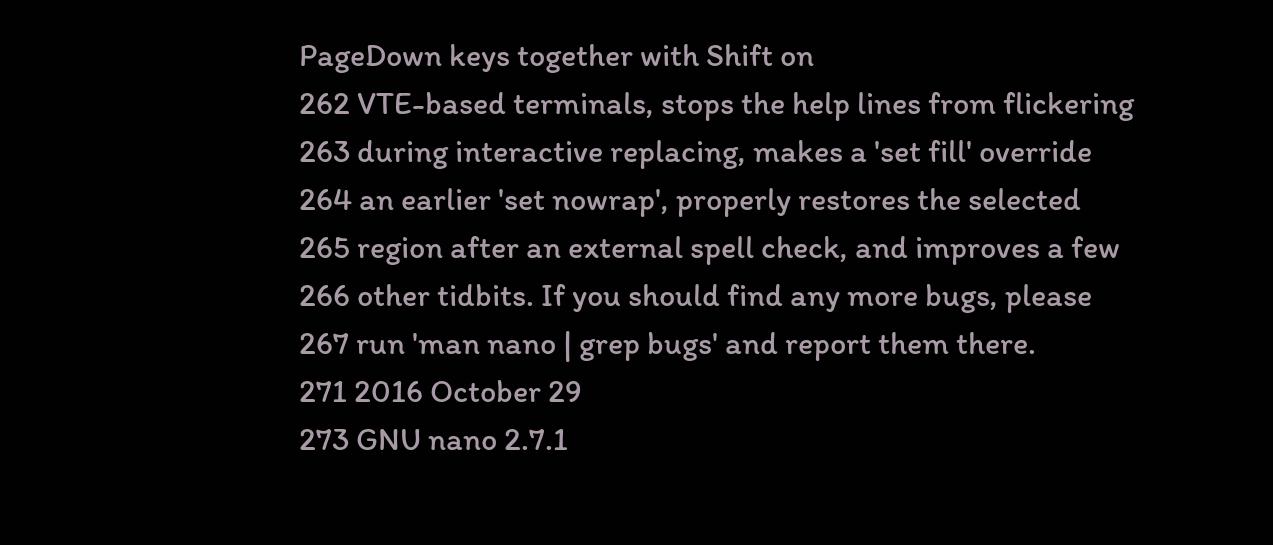PageDown keys together with Shift on
262 VTE-based terminals, stops the help lines from flickering
263 during interactive replacing, makes a 'set fill' override
264 an earlier 'set nowrap', properly restores the selected
265 region after an external spell check, and improves a few
266 other tidbits. If you should find any more bugs, please
267 run 'man nano | grep bugs' and report them there.
271 2016 October 29
273 GNU nano 2.7.1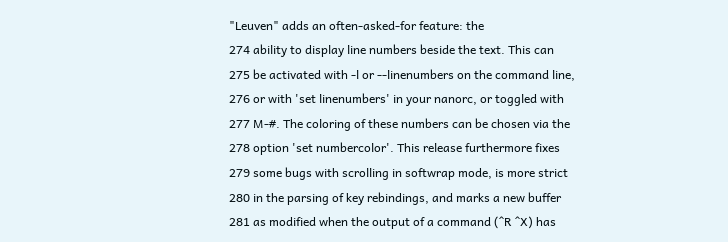"Leuven" adds an often-asked-for feature: the
274 ability to display line numbers beside the text. This can
275 be activated with -l or --linenumbers on the command line,
276 or with 'set linenumbers' in your nanorc, or toggled with
277 M-#. The coloring of these numbers can be chosen via the
278 option 'set numbercolor'. This release furthermore fixes
279 some bugs with scrolling in softwrap mode, is more strict
280 in the parsing of key rebindings, and marks a new buffer
281 as modified when the output of a command (^R ^X) has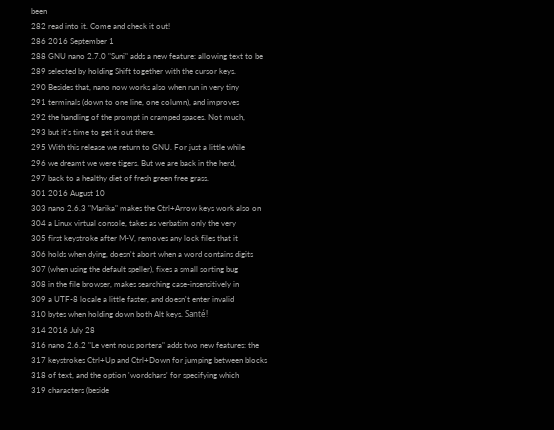been
282 read into it. Come and check it out!
286 2016 September 1
288 GNU nano 2.7.0 "Suni" adds a new feature: allowing text to be
289 selected by holding Shift together with the cursor keys.
290 Besides that, nano now works also when run in very tiny
291 terminals (down to one line, one column), and improves
292 the handling of the prompt in cramped spaces. Not much,
293 but it's time to get it out there.
295 With this release we return to GNU. For just a little while
296 we dreamt we were tigers. But we are back in the herd,
297 back to a healthy diet of fresh green free grass.
301 2016 August 10
303 nano 2.6.3 "Marika" makes the Ctrl+Arrow keys work also on
304 a Linux virtual console, takes as verbatim only the very
305 first keystroke after M-V, removes any lock files that it
306 holds when dying, doesn't abort when a word contains digits
307 (when using the default speller), fixes a small sorting bug
308 in the file browser, makes searching case-insensitively in
309 a UTF-8 locale a little faster, and doesn't enter invalid
310 bytes when holding down both Alt keys. Santé!
314 2016 July 28
316 nano 2.6.2 "Le vent nous portera" adds two new features: the
317 keystrokes Ctrl+Up and Ctrl+Down for jumping between blocks
318 of text, and the option 'wordchars' for specifying which
319 characters (beside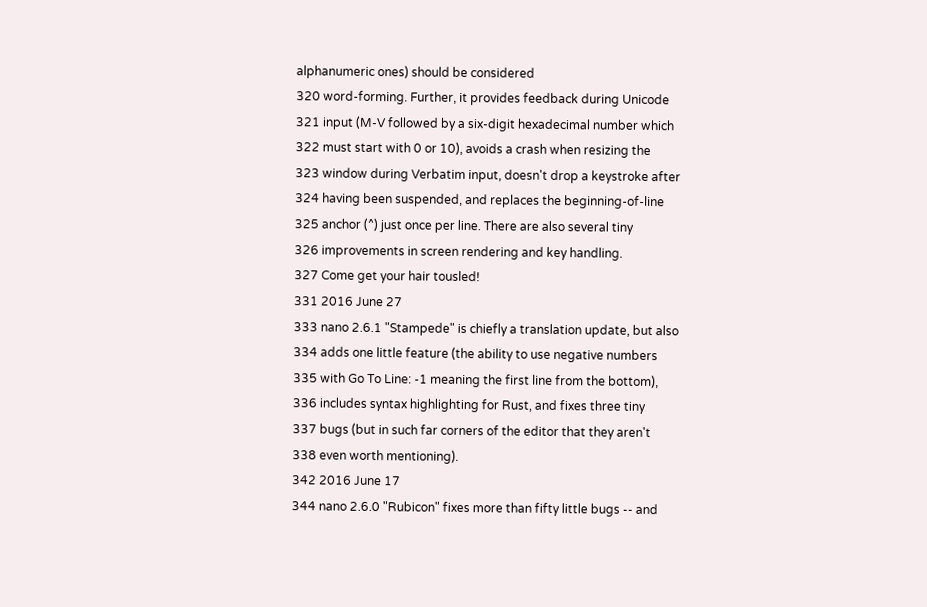alphanumeric ones) should be considered
320 word-forming. Further, it provides feedback during Unicode
321 input (M-V followed by a six-digit hexadecimal number which
322 must start with 0 or 10), avoids a crash when resizing the
323 window during Verbatim input, doesn't drop a keystroke after
324 having been suspended, and replaces the beginning-of-line
325 anchor (^) just once per line. There are also several tiny
326 improvements in screen rendering and key handling.
327 Come get your hair tousled!
331 2016 June 27
333 nano 2.6.1 "Stampede" is chiefly a translation update, but also
334 adds one little feature (the ability to use negative numbers
335 with Go To Line: -1 meaning the first line from the bottom),
336 includes syntax highlighting for Rust, and fixes three tiny
337 bugs (but in such far corners of the editor that they aren't
338 even worth mentioning).
342 2016 June 17
344 nano 2.6.0 "Rubicon" fixes more than fifty little bugs -- and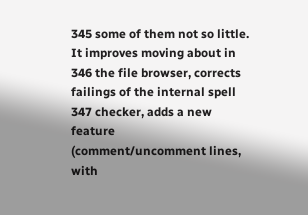345 some of them not so little. It improves moving about in
346 the file browser, corrects failings of the internal spell
347 checker, adds a new feature (comment/uncomment lines, with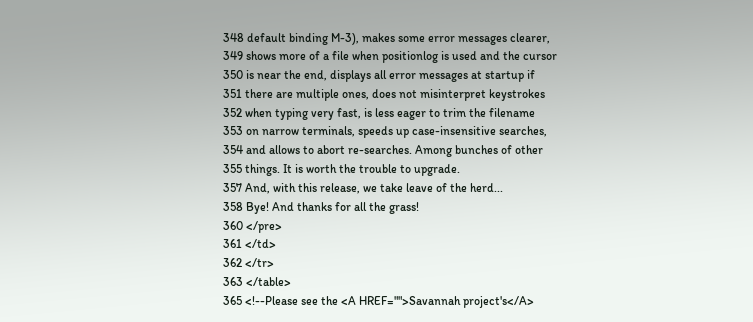348 default binding M-3), makes some error messages clearer,
349 shows more of a file when positionlog is used and the cursor
350 is near the end, displays all error messages at startup if
351 there are multiple ones, does not misinterpret keystrokes
352 when typing very fast, is less eager to trim the filename
353 on narrow terminals, speeds up case-insensitive searches,
354 and allows to abort re-searches. Among bunches of other
355 things. It is worth the trouble to upgrade.
357 And, with this release, we take leave of the herd...
358 Bye! And thanks for all the grass!
360 </pre>
361 </td>
362 </tr>
363 </table>
365 <!--Please see the <A HREF="">Savannah project's</A>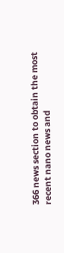366 news section to obtain the most recent nano news and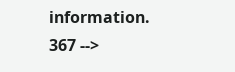information.
367 -->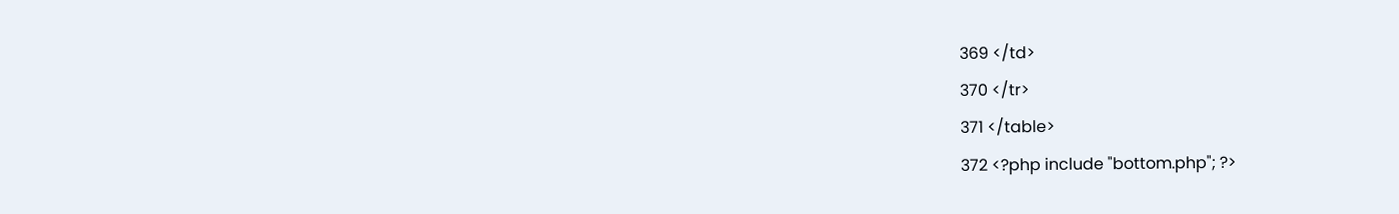369 </td>
370 </tr>
371 </table>
372 <?php include "bottom.php"; ?>